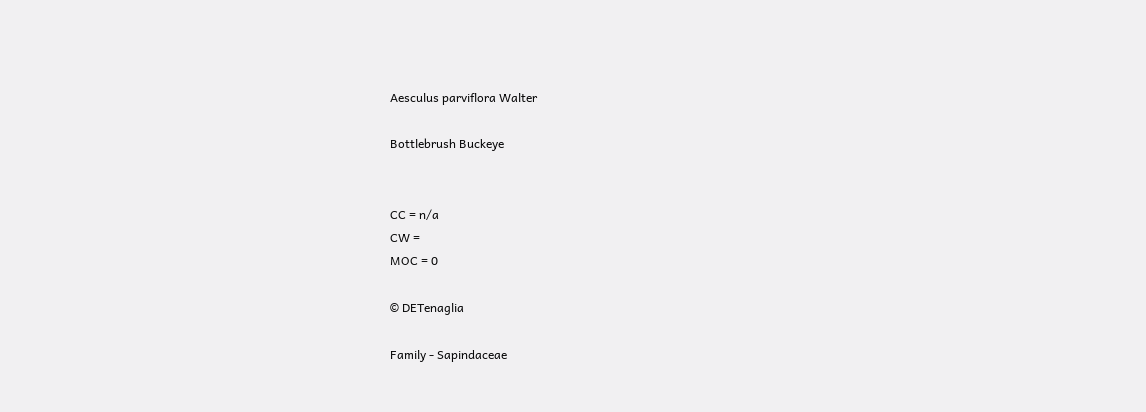Aesculus parviflora Walter

Bottlebrush Buckeye


CC = n/a
CW =
MOC = 0

© DETenaglia

Family - Sapindaceae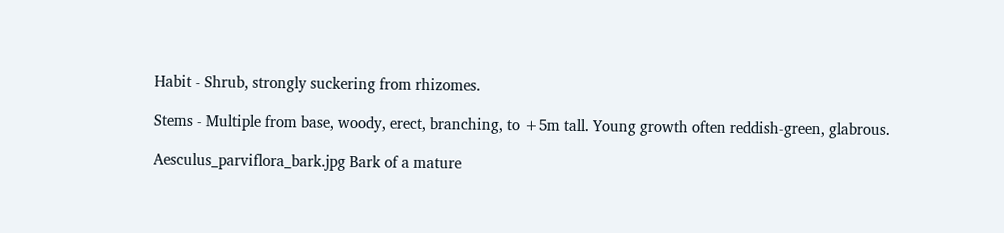Habit - Shrub, strongly suckering from rhizomes.

Stems - Multiple from base, woody, erect, branching, to +5m tall. Young growth often reddish-green, glabrous.

Aesculus_parviflora_bark.jpg Bark of a mature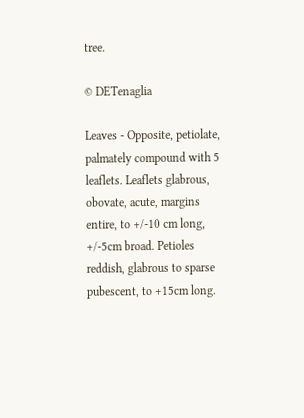tree.

© DETenaglia

Leaves - Opposite, petiolate, palmately compound with 5 leaflets. Leaflets glabrous, obovate, acute, margins entire, to +/-10 cm long, +/-5cm broad. Petioles reddish, glabrous to sparse pubescent, to +15cm long.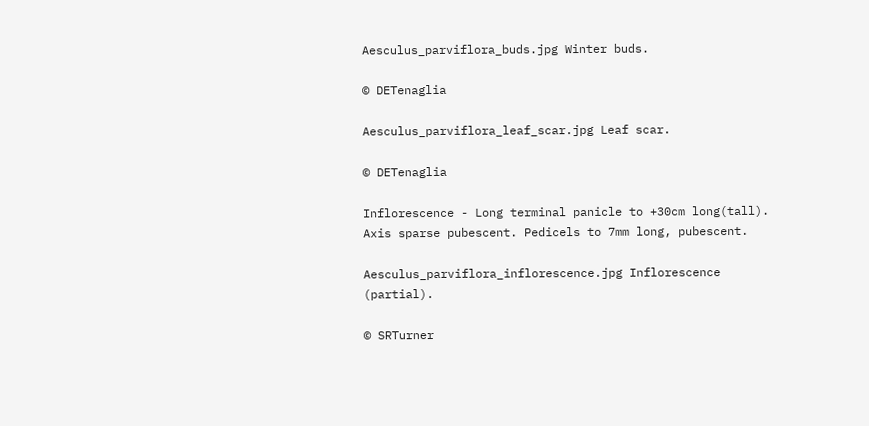Aesculus_parviflora_buds.jpg Winter buds.

© DETenaglia

Aesculus_parviflora_leaf_scar.jpg Leaf scar.

© DETenaglia

Inflorescence - Long terminal panicle to +30cm long(tall). Axis sparse pubescent. Pedicels to 7mm long, pubescent.

Aesculus_parviflora_inflorescence.jpg Inflorescence (partial).

© SRTurner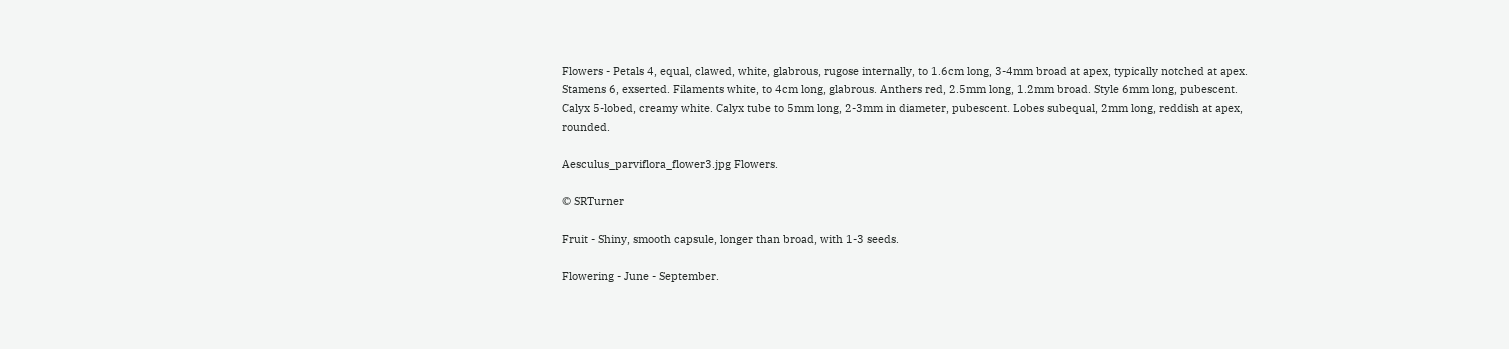Flowers - Petals 4, equal, clawed, white, glabrous, rugose internally, to 1.6cm long, 3-4mm broad at apex, typically notched at apex. Stamens 6, exserted. Filaments white, to 4cm long, glabrous. Anthers red, 2.5mm long, 1.2mm broad. Style 6mm long, pubescent. Calyx 5-lobed, creamy white. Calyx tube to 5mm long, 2-3mm in diameter, pubescent. Lobes subequal, 2mm long, reddish at apex, rounded.

Aesculus_parviflora_flower3.jpg Flowers.

© SRTurner

Fruit - Shiny, smooth capsule, longer than broad, with 1-3 seeds.

Flowering - June - September.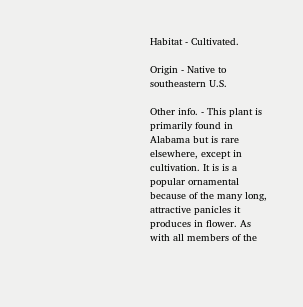Habitat - Cultivated.

Origin - Native to southeastern U.S.

Other info. - This plant is primarily found in Alabama but is rare elsewhere, except in cultivation. It is is a popular ornamental because of the many long, attractive panicles it produces in flower. As with all members of the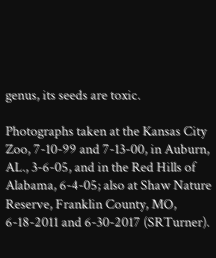genus, its seeds are toxic.

Photographs taken at the Kansas City Zoo, 7-10-99 and 7-13-00, in Auburn, AL., 3-6-05, and in the Red Hills of Alabama, 6-4-05; also at Shaw Nature Reserve, Franklin County, MO, 6-18-2011 and 6-30-2017 (SRTurner).